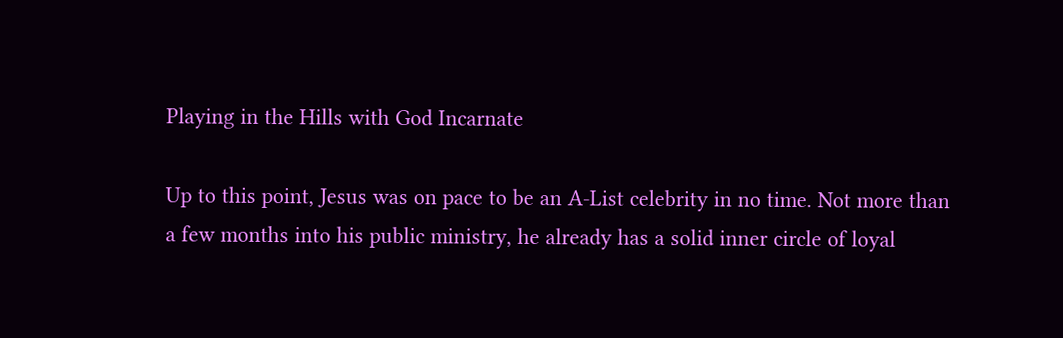Playing in the Hills with God Incarnate

Up to this point, Jesus was on pace to be an A-List celebrity in no time. Not more than a few months into his public ministry, he already has a solid inner circle of loyal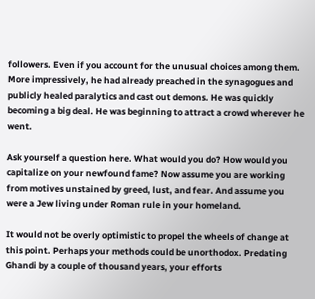followers. Even if you account for the unusual choices among them. More impressively, he had already preached in the synagogues and publicly healed paralytics and cast out demons. He was quickly becoming a big deal. He was beginning to attract a crowd wherever he went.

Ask yourself a question here. What would you do? How would you capitalize on your newfound fame? Now assume you are working from motives unstained by greed, lust, and fear. And assume you were a Jew living under Roman rule in your homeland.

It would not be overly optimistic to propel the wheels of change at this point. Perhaps your methods could be unorthodox. Predating Ghandi by a couple of thousand years, your efforts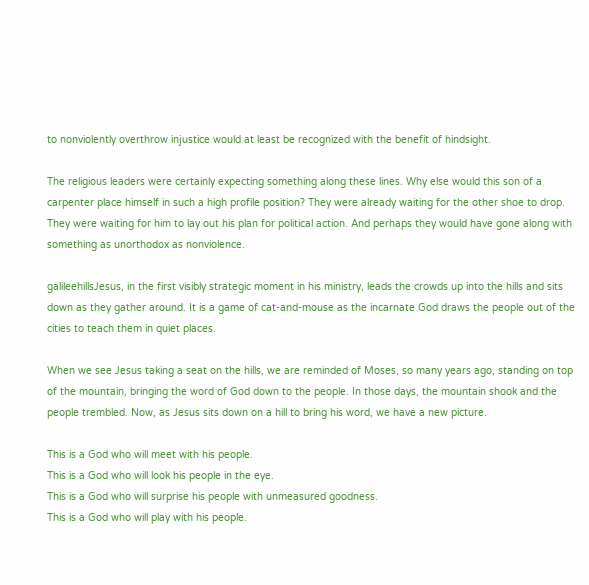to nonviolently overthrow injustice would at least be recognized with the benefit of hindsight.

The religious leaders were certainly expecting something along these lines. Why else would this son of a carpenter place himself in such a high profile position? They were already waiting for the other shoe to drop. They were waiting for him to lay out his plan for political action. And perhaps they would have gone along with something as unorthodox as nonviolence.

galileehillsJesus, in the first visibly strategic moment in his ministry, leads the crowds up into the hills and sits down as they gather around. It is a game of cat-and-mouse as the incarnate God draws the people out of the cities to teach them in quiet places.

When we see Jesus taking a seat on the hills, we are reminded of Moses, so many years ago, standing on top of the mountain, bringing the word of God down to the people. In those days, the mountain shook and the people trembled. Now, as Jesus sits down on a hill to bring his word, we have a new picture.

This is a God who will meet with his people.
This is a God who will look his people in the eye.
This is a God who will surprise his people with unmeasured goodness.
This is a God who will play with his people.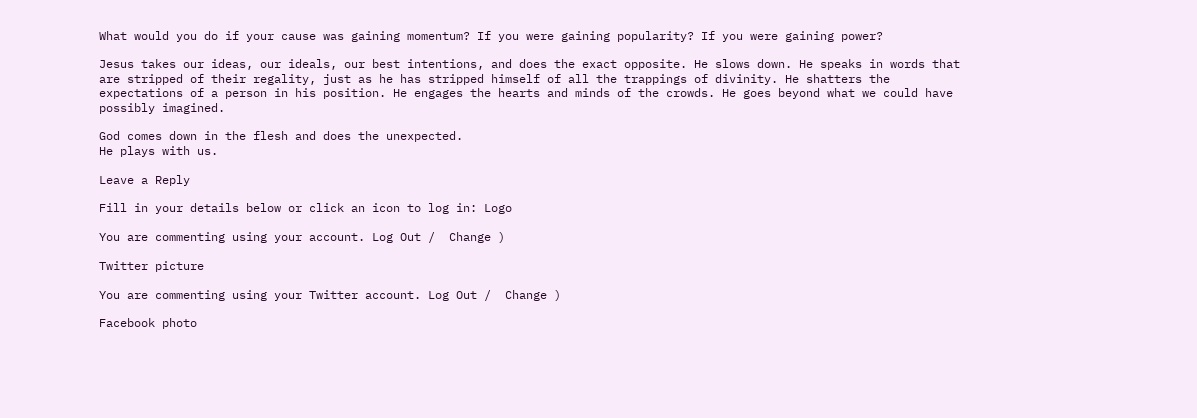What would you do if your cause was gaining momentum? If you were gaining popularity? If you were gaining power?

Jesus takes our ideas, our ideals, our best intentions, and does the exact opposite. He slows down. He speaks in words that are stripped of their regality, just as he has stripped himself of all the trappings of divinity. He shatters the expectations of a person in his position. He engages the hearts and minds of the crowds. He goes beyond what we could have possibly imagined.

God comes down in the flesh and does the unexpected.
He plays with us.

Leave a Reply

Fill in your details below or click an icon to log in: Logo

You are commenting using your account. Log Out /  Change )

Twitter picture

You are commenting using your Twitter account. Log Out /  Change )

Facebook photo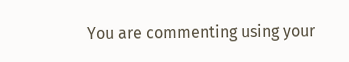You are commenting using your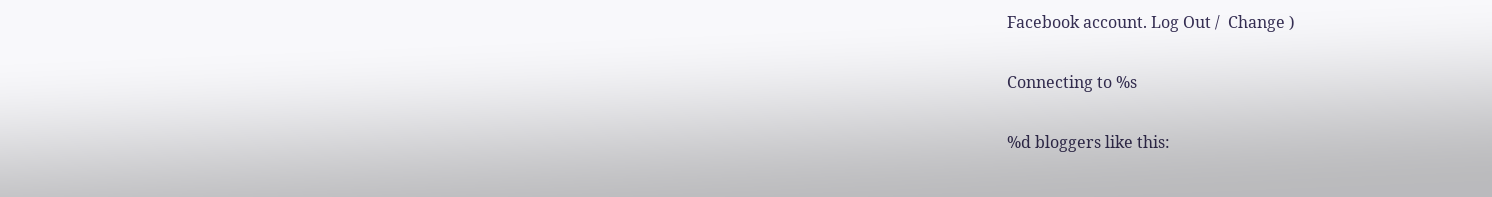Facebook account. Log Out /  Change )

Connecting to %s

%d bloggers like this: